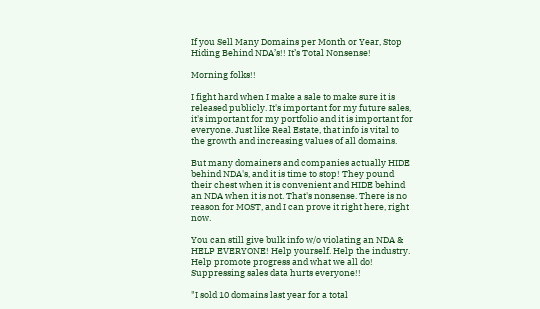If you Sell Many Domains per Month or Year, Stop Hiding Behind NDA’s!! It’s Total Nonsense!

Morning folks!!

I fight hard when I make a sale to make sure it is released publicly. It's important for my future sales, it's important for my portfolio and it is important for everyone. Just like Real Estate, that info is vital to the growth and increasing values of all domains.

But many domainers and companies actually HIDE behind NDA's, and it is time to stop! They pound their chest when it is convenient and HIDE behind an NDA when it is not. That's nonsense. There is no reason for MOST, and I can prove it right here, right now.

You can still give bulk info w/o violating an NDA & HELP EVERYONE! Help yourself. Help the industry. Help promote progress and what we all do! Suppressing sales data hurts everyone!!

"I sold 10 domains last year for a total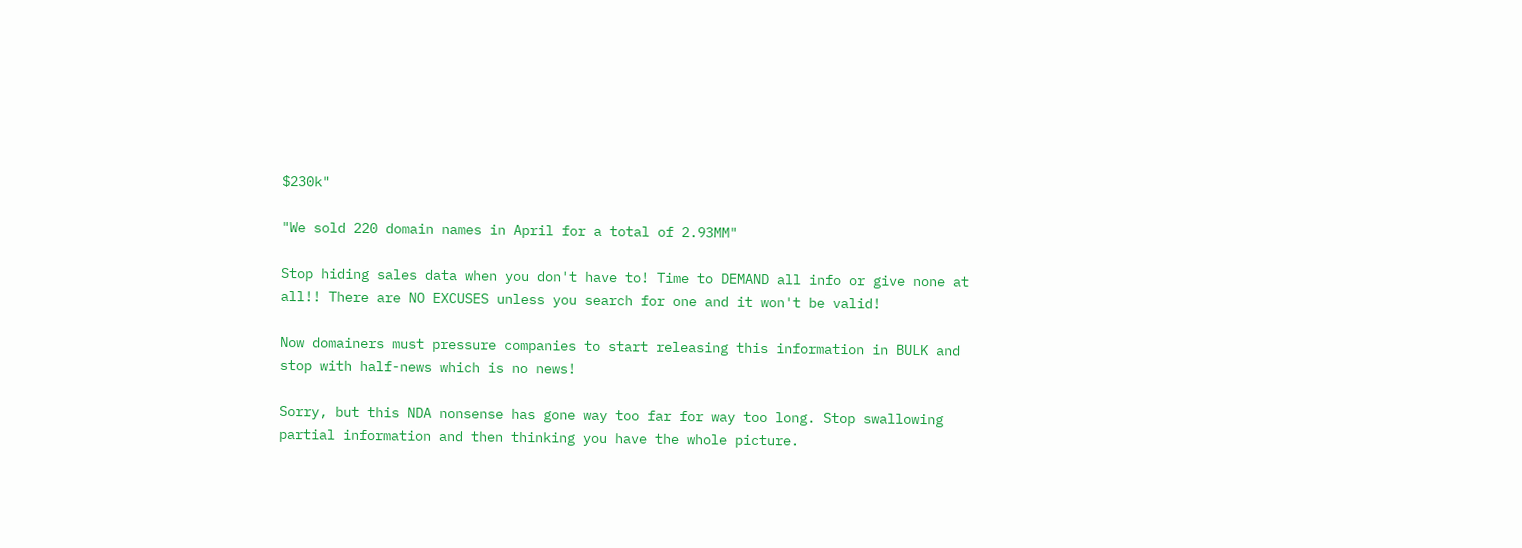$230k"

"We sold 220 domain names in April for a total of 2.93MM"

Stop hiding sales data when you don't have to! Time to DEMAND all info or give none at all!! There are NO EXCUSES unless you search for one and it won't be valid!

Now domainers must pressure companies to start releasing this information in BULK and stop with half-news which is no news!

Sorry, but this NDA nonsense has gone way too far for way too long. Stop swallowing partial information and then thinking you have the whole picture.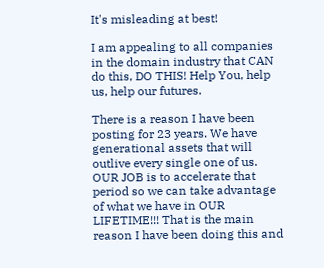It's misleading at best!

I am appealing to all companies in the domain industry that CAN do this, DO THIS! Help You, help us, help our futures.

There is a reason I have been posting for 23 years. We have generational assets that will outlive every single one of us. OUR JOB is to accelerate that period so we can take advantage of what we have in OUR LIFETIME!!! That is the main reason I have been doing this and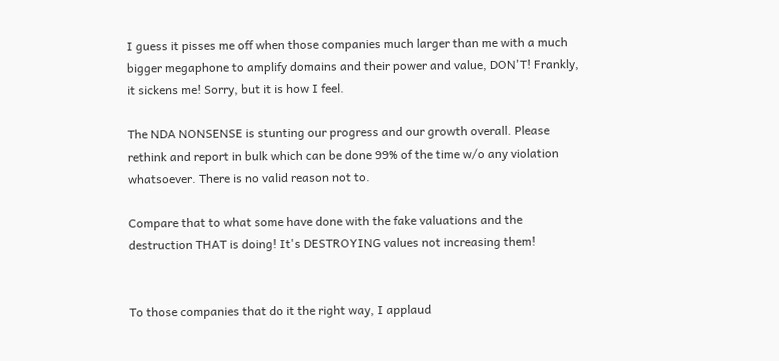I guess it pisses me off when those companies much larger than me with a much bigger megaphone to amplify domains and their power and value, DON'T! Frankly, it sickens me! Sorry, but it is how I feel.

The NDA NONSENSE is stunting our progress and our growth overall. Please rethink and report in bulk which can be done 99% of the time w/o any violation whatsoever. There is no valid reason not to.

Compare that to what some have done with the fake valuations and the destruction THAT is doing! It's DESTROYING values not increasing them!


To those companies that do it the right way, I applaud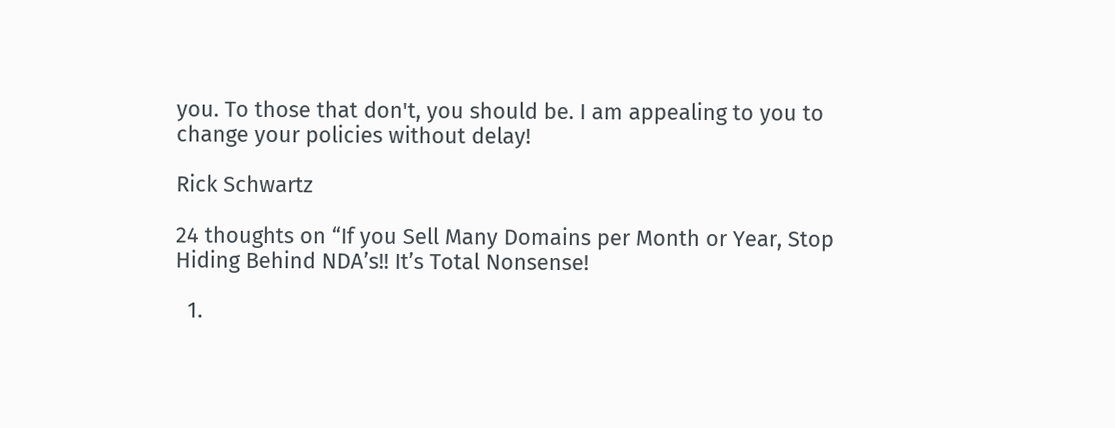you. To those that don't, you should be. I am appealing to you to change your policies without delay!

Rick Schwartz

24 thoughts on “If you Sell Many Domains per Month or Year, Stop Hiding Behind NDA’s!! It’s Total Nonsense!

  1.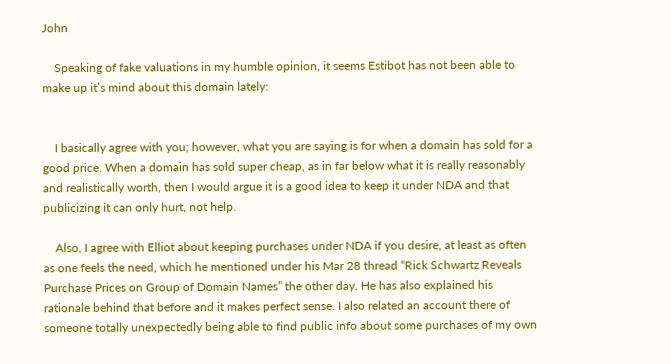John

    Speaking of fake valuations in my humble opinion, it seems Estibot has not been able to make up it’s mind about this domain lately:


    I basically agree with you; however, what you are saying is for when a domain has sold for a good price. When a domain has sold super cheap, as in far below what it is really reasonably and realistically worth, then I would argue it is a good idea to keep it under NDA and that publicizing it can only hurt, not help.

    Also, I agree with Elliot about keeping purchases under NDA if you desire, at least as often as one feels the need, which he mentioned under his Mar 28 thread “Rick Schwartz Reveals Purchase Prices on Group of Domain Names” the other day. He has also explained his rationale behind that before and it makes perfect sense. I also related an account there of someone totally unexpectedly being able to find public info about some purchases of my own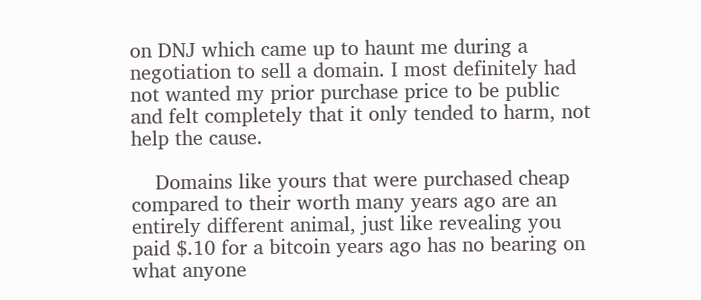on DNJ which came up to haunt me during a negotiation to sell a domain. I most definitely had not wanted my prior purchase price to be public and felt completely that it only tended to harm, not help the cause.

    Domains like yours that were purchased cheap compared to their worth many years ago are an entirely different animal, just like revealing you paid $.10 for a bitcoin years ago has no bearing on what anyone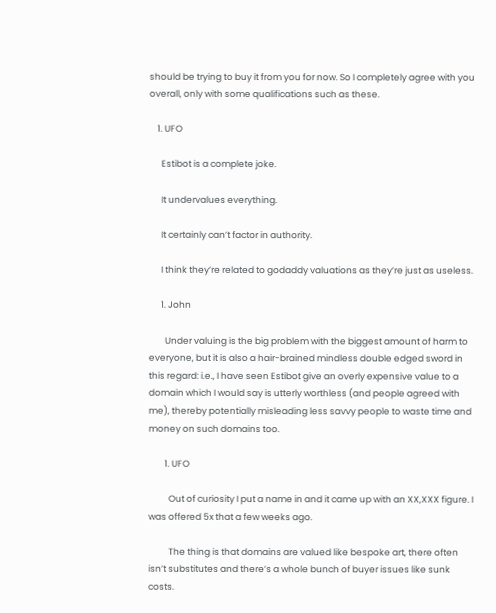should be trying to buy it from you for now. So I completely agree with you overall, only with some qualifications such as these.

    1. UFO

      Estibot is a complete joke.

      It undervalues everything.

      It certainly can’t factor in authority.

      I think they’re related to godaddy valuations as they’re just as useless.

      1. John

        Under valuing is the big problem with the biggest amount of harm to everyone, but it is also a hair-brained mindless double edged sword in this regard: i.e., I have seen Estibot give an overly expensive value to a domain which I would say is utterly worthless (and people agreed with me), thereby potentially misleading less savvy people to waste time and money on such domains too.

        1. UFO

          Out of curiosity I put a name in and it came up with an XX,XXX figure. I was offered 5x that a few weeks ago.

          The thing is that domains are valued like bespoke art, there often isn’t substitutes and there’s a whole bunch of buyer issues like sunk costs.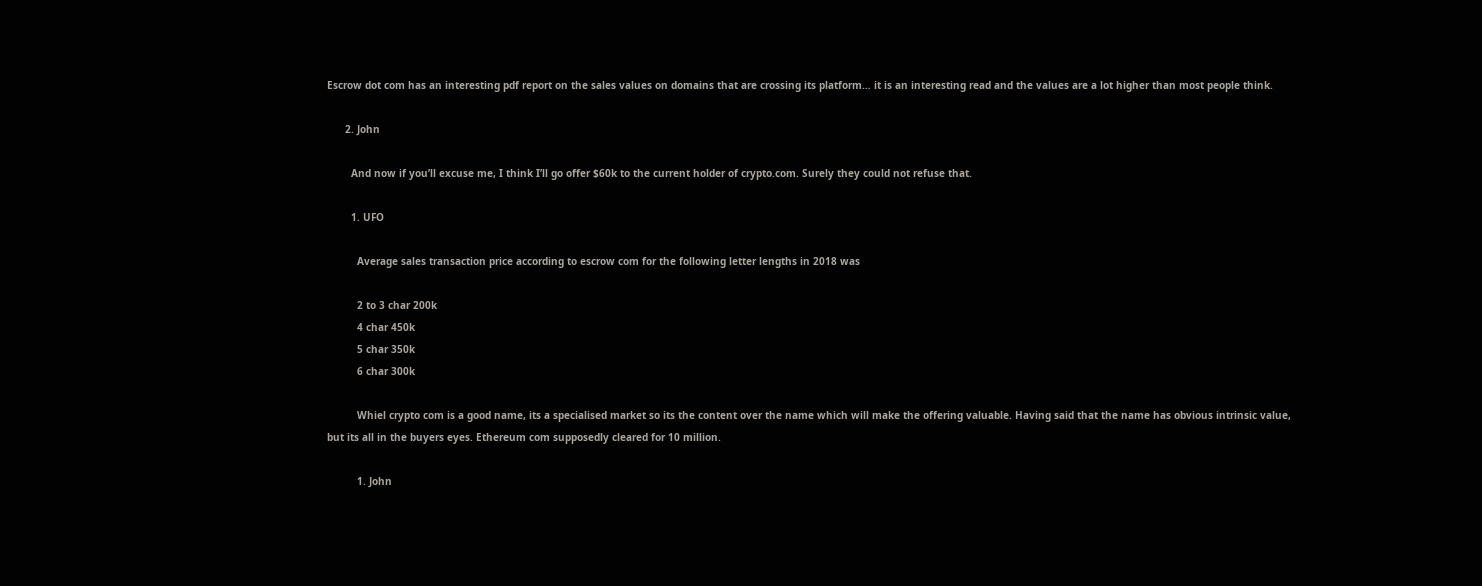Escrow dot com has an interesting pdf report on the sales values on domains that are crossing its platform… it is an interesting read and the values are a lot higher than most people think.

      2. John

        And now if you’ll excuse me, I think I’ll go offer $60k to the current holder of crypto.com. Surely they could not refuse that.

        1. UFO

          Average sales transaction price according to escrow com for the following letter lengths in 2018 was

          2 to 3 char 200k
          4 char 450k
          5 char 350k
          6 char 300k

          Whiel crypto com is a good name, its a specialised market so its the content over the name which will make the offering valuable. Having said that the name has obvious intrinsic value, but its all in the buyers eyes. Ethereum com supposedly cleared for 10 million.

          1. John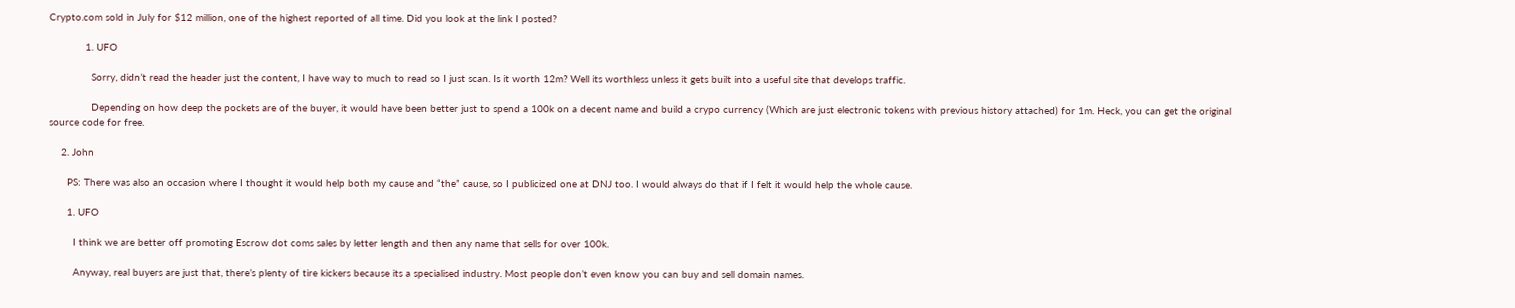Crypto.com sold in July for $12 million, one of the highest reported of all time. Did you look at the link I posted?

            1. UFO

              Sorry, didn’t read the header just the content, I have way to much to read so I just scan. Is it worth 12m? Well its worthless unless it gets built into a useful site that develops traffic.

              Depending on how deep the pockets are of the buyer, it would have been better just to spend a 100k on a decent name and build a crypo currency (Which are just electronic tokens with previous history attached) for 1m. Heck, you can get the original source code for free.

    2. John

      PS: There was also an occasion where I thought it would help both my cause and “the” cause, so I publicized one at DNJ too. I would always do that if I felt it would help the whole cause.

      1. UFO

        I think we are better off promoting Escrow dot coms sales by letter length and then any name that sells for over 100k.

        Anyway, real buyers are just that, there’s plenty of tire kickers because its a specialised industry. Most people don’t even know you can buy and sell domain names.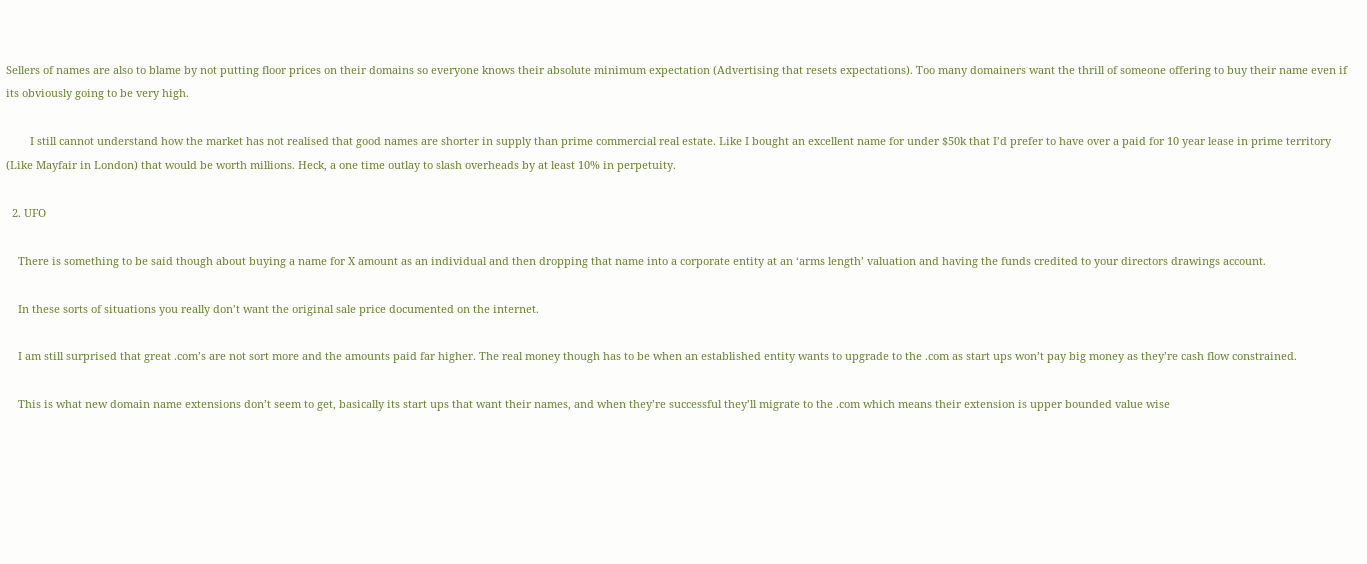Sellers of names are also to blame by not putting floor prices on their domains so everyone knows their absolute minimum expectation (Advertising that resets expectations). Too many domainers want the thrill of someone offering to buy their name even if its obviously going to be very high.

        I still cannot understand how the market has not realised that good names are shorter in supply than prime commercial real estate. Like I bought an excellent name for under $50k that I’d prefer to have over a paid for 10 year lease in prime territory (Like Mayfair in London) that would be worth millions. Heck, a one time outlay to slash overheads by at least 10% in perpetuity.

  2. UFO

    There is something to be said though about buying a name for X amount as an individual and then dropping that name into a corporate entity at an ‘arms length’ valuation and having the funds credited to your directors drawings account.

    In these sorts of situations you really don’t want the original sale price documented on the internet.

    I am still surprised that great .com’s are not sort more and the amounts paid far higher. The real money though has to be when an established entity wants to upgrade to the .com as start ups won’t pay big money as they’re cash flow constrained.

    This is what new domain name extensions don’t seem to get, basically its start ups that want their names, and when they’re successful they’ll migrate to the .com which means their extension is upper bounded value wise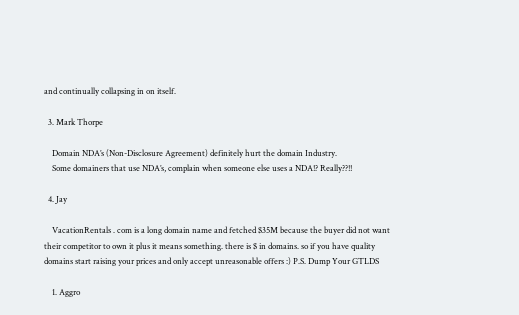and continually collapsing in on itself.

  3. Mark Thorpe

    Domain NDA’s (Non-Disclosure Agreement) definitely hurt the domain Industry.
    Some domainers that use NDA’s, complain when someone else uses a NDA!? Really??!!

  4. Jay

    VacationRentals . com is a long domain name and fetched $35M because the buyer did not want their competitor to own it plus it means something. there is $ in domains. so if you have quality domains start raising your prices and only accept unreasonable offers :) P.S. Dump Your GTLDS

    1. Aggro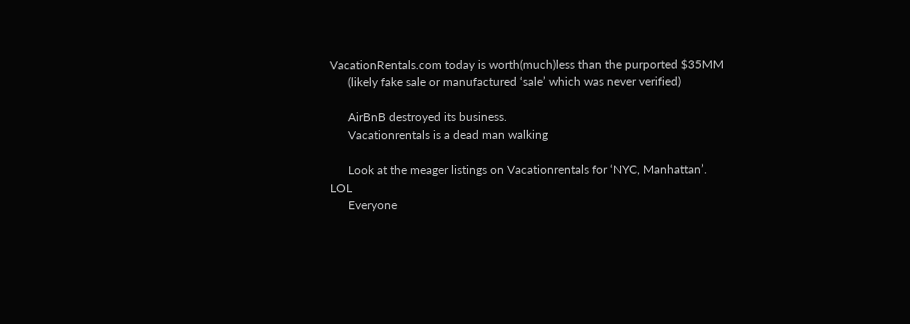VacationRentals.com today is worth(much)less than the purported $35MM
      (likely fake sale or manufactured ‘sale’ which was never verified)

      AirBnB destroyed its business.
      Vacationrentals is a dead man walking

      Look at the meager listings on Vacationrentals for ‘NYC, Manhattan’. LOL
      Everyone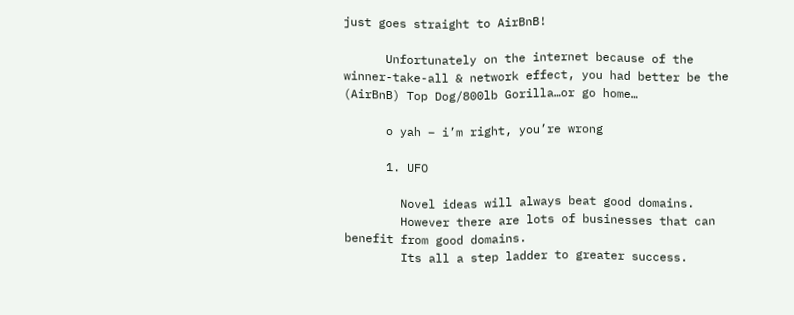just goes straight to AirBnB!

      Unfortunately on the internet because of the winner-take-all & network effect, you had better be the (AirBnB) Top Dog/800lb Gorilla…or go home…

      o yah – i’m right, you’re wrong

      1. UFO

        Novel ideas will always beat good domains.
        However there are lots of businesses that can benefit from good domains.
        Its all a step ladder to greater success.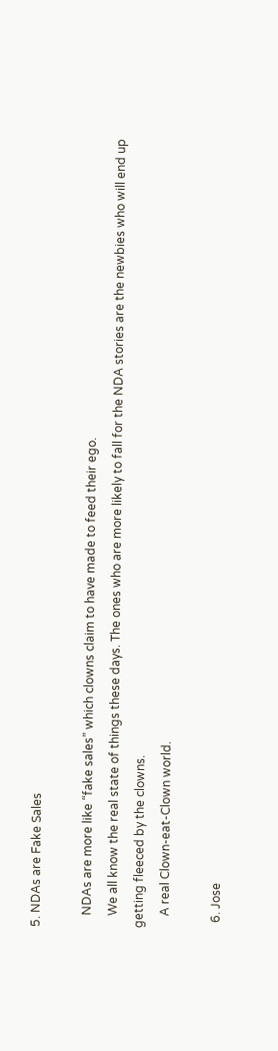5. NDAs are Fake Sales

    NDAs are more like “fake sales” which clowns claim to have made to feed their ego.
    We all know the real state of things these days. The ones who are more likely to fall for the NDA stories are the newbies who will end up getting fleeced by the clowns.
    A real Clown-eat-Clown world.

  6. Jose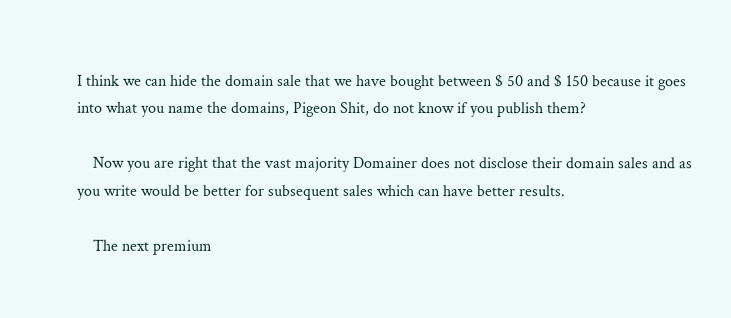I think we can hide the domain sale that we have bought between $ 50 and $ 150 because it goes into what you name the domains, Pigeon Shit, do not know if you publish them?

    Now you are right that the vast majority Domainer does not disclose their domain sales and as you write would be better for subsequent sales which can have better results.

    The next premium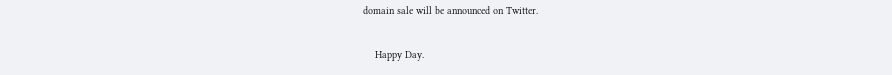domain sale will be announced on Twitter.

    Happy Day.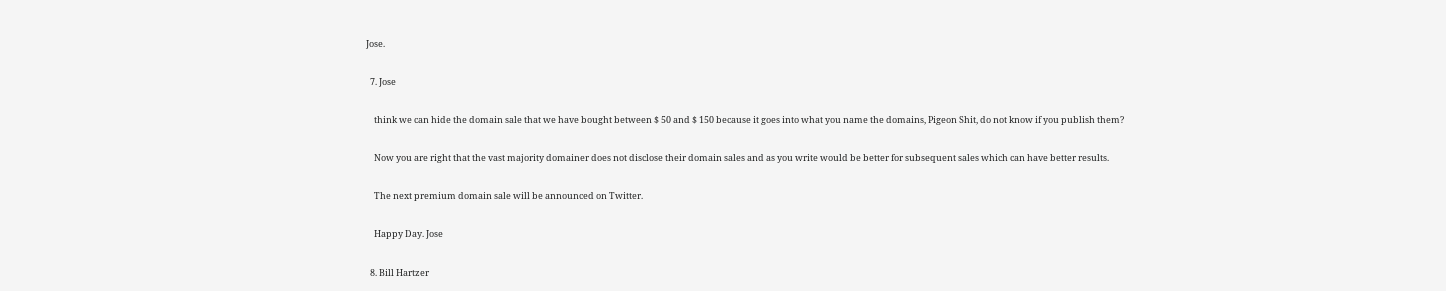Jose.

  7. Jose

    think we can hide the domain sale that we have bought between $ 50 and $ 150 because it goes into what you name the domains, Pigeon Shit, do not know if you publish them?

    Now you are right that the vast majority domainer does not disclose their domain sales and as you write would be better for subsequent sales which can have better results.

    The next premium domain sale will be announced on Twitter.

    Happy Day. Jose

  8. Bill Hartzer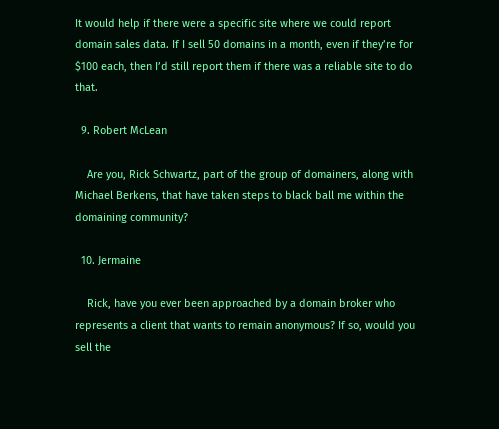It would help if there were a specific site where we could report domain sales data. If I sell 50 domains in a month, even if they’re for $100 each, then I’d still report them if there was a reliable site to do that.

  9. Robert McLean

    Are you, Rick Schwartz, part of the group of domainers, along with Michael Berkens, that have taken steps to black ball me within the domaining community?

  10. Jermaine

    Rick, have you ever been approached by a domain broker who represents a client that wants to remain anonymous? If so, would you sell the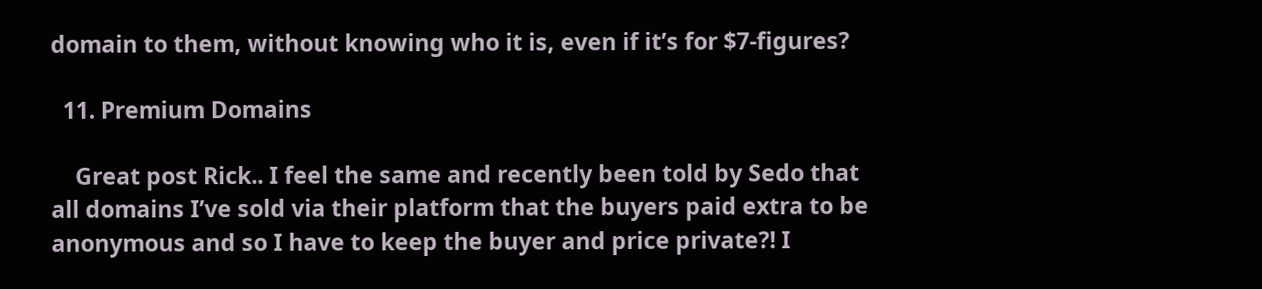domain to them, without knowing who it is, even if it’s for $7-figures?

  11. Premium Domains

    Great post Rick.. I feel the same and recently been told by Sedo that all domains I’ve sold via their platform that the buyers paid extra to be anonymous and so I have to keep the buyer and price private?! I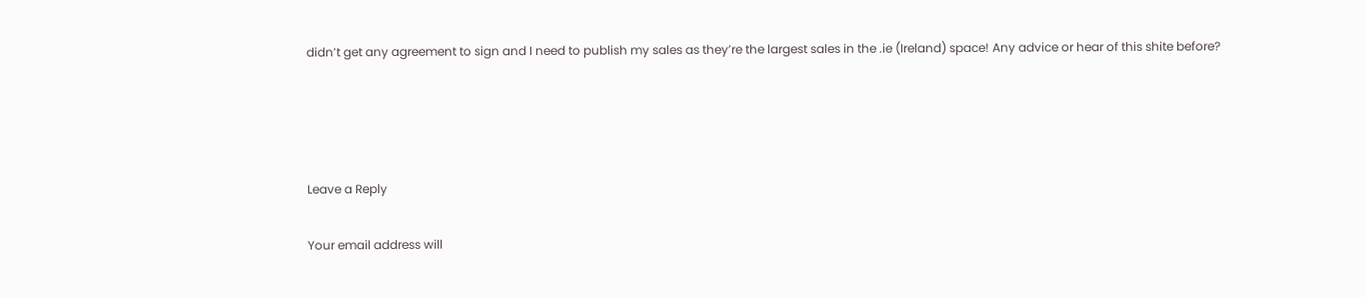didn’t get any agreement to sign and I need to publish my sales as they’re the largest sales in the .ie (Ireland) space! Any advice or hear of this shite before?




Leave a Reply

Your email address will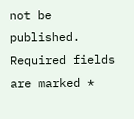not be published. Required fields are marked *